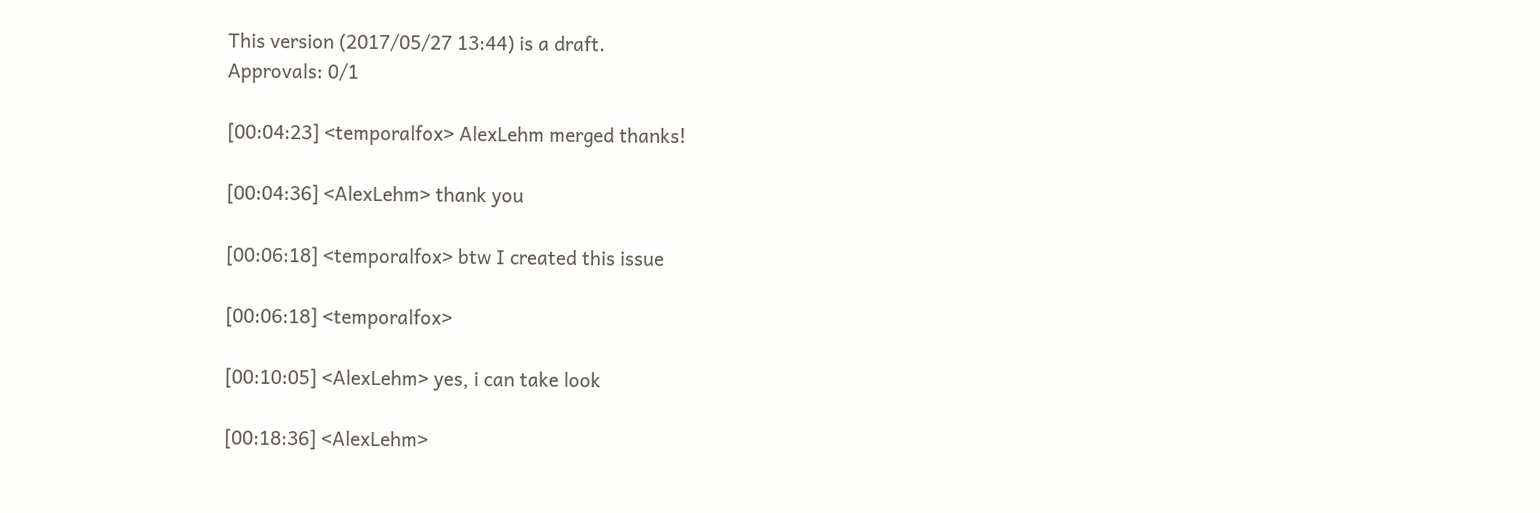This version (2017/05/27 13:44) is a draft.
Approvals: 0/1

[00:04:23] <temporalfox> AlexLehm merged thanks!

[00:04:36] <AlexLehm> thank you

[00:06:18] <temporalfox> btw I created this issue

[00:06:18] <temporalfox>

[00:10:05] <AlexLehm> yes, i can take look

[00:18:36] <AlexLehm>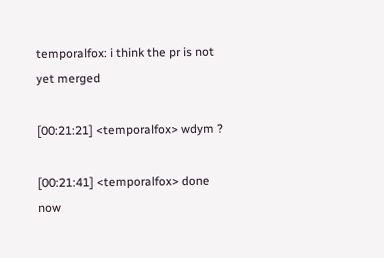temporalfox: i think the pr is not yet merged

[00:21:21] <temporalfox> wdym ?

[00:21:41] <temporalfox> done now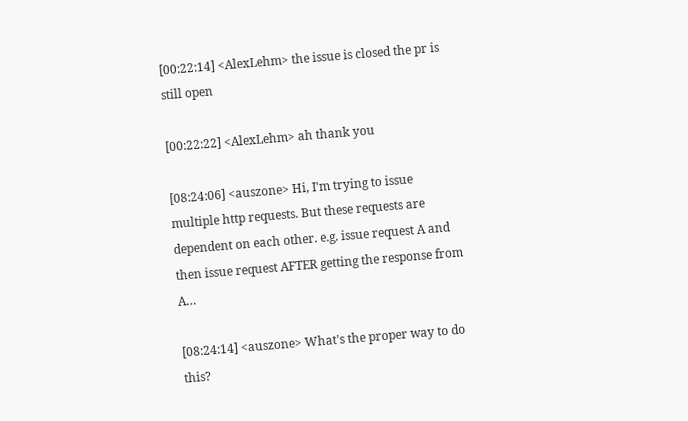[00:22:14] <AlexLehm> the issue is closed the pr is still open

[00:22:22] <AlexLehm> ah thank you

[08:24:06] <auszone> Hi, I'm trying to issue multiple http requests. But these requests are dependent on each other. e.g. issue request A and then issue request AFTER getting the response from A…

[08:24:14] <auszone> What's the proper way to do this?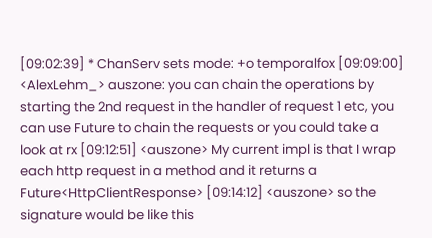[09:02:39] * ChanServ sets mode: +o temporalfox [09:09:00] <AlexLehm_> auszone: you can chain the operations by starting the 2nd request in the handler of request 1 etc, you can use Future to chain the requests or you could take a look at rx [09:12:51] <auszone> My current impl is that I wrap each http request in a method and it returns a Future<HttpClientResponse> [09:14:12] <auszone> so the signature would be like this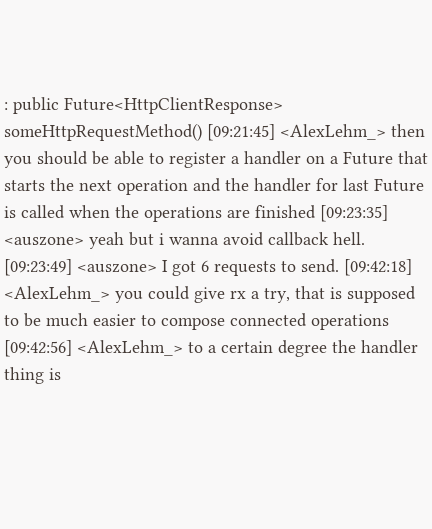: public Future<HttpClientResponse> someHttpRequestMethod() [09:21:45] <AlexLehm_> then you should be able to register a handler on a Future that starts the next operation and the handler for last Future is called when the operations are finished [09:23:35] <auszone> yeah but i wanna avoid callback hell. [09:23:49] <auszone> I got 6 requests to send. [09:42:18] <AlexLehm_> you could give rx a try, that is supposed to be much easier to compose connected operations [09:42:56] <AlexLehm_> to a certain degree the handler thing is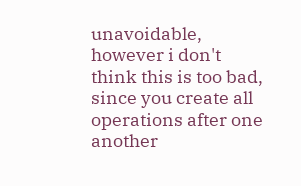unavoidable, however i don't think this is too bad, since you create all operations after one another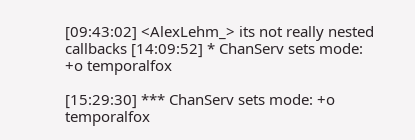[09:43:02] <AlexLehm_> its not really nested callbacks [14:09:52] * ChanServ sets mode: +o temporalfox

[15:29:30] *** ChanServ sets mode: +o temporalfox